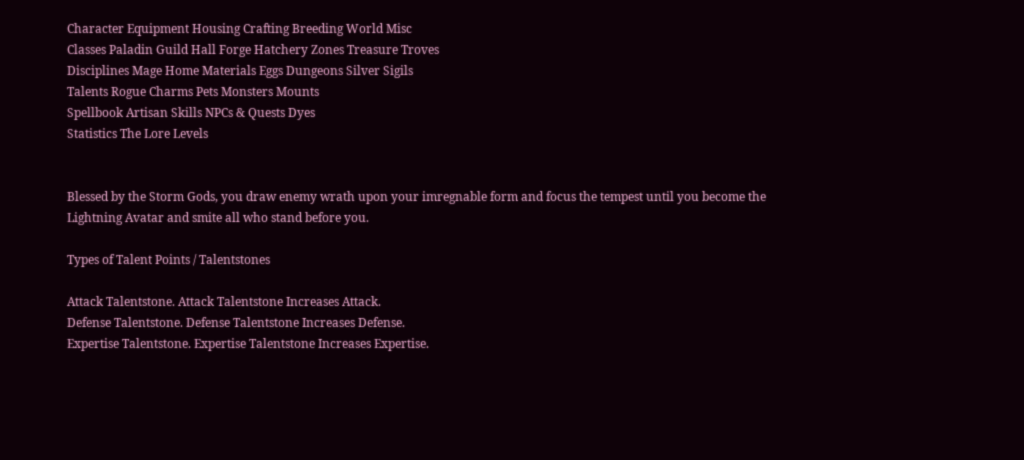Character Equipment Housing Crafting Breeding World Misc
Classes Paladin Guild Hall Forge Hatchery Zones Treasure Troves
Disciplines Mage Home Materials Eggs Dungeons Silver Sigils
Talents Rogue Charms Pets Monsters Mounts
Spellbook Artisan Skills NPCs & Quests Dyes
Statistics The Lore Levels


Blessed by the Storm Gods, you draw enemy wrath upon your imregnable form and focus the tempest until you become the Lightning Avatar and smite all who stand before you.

Types of Talent Points / Talentstones

Attack Talentstone. Attack Talentstone Increases Attack.
Defense Talentstone. Defense Talentstone Increases Defense.
Expertise Talentstone. Expertise Talentstone Increases Expertise.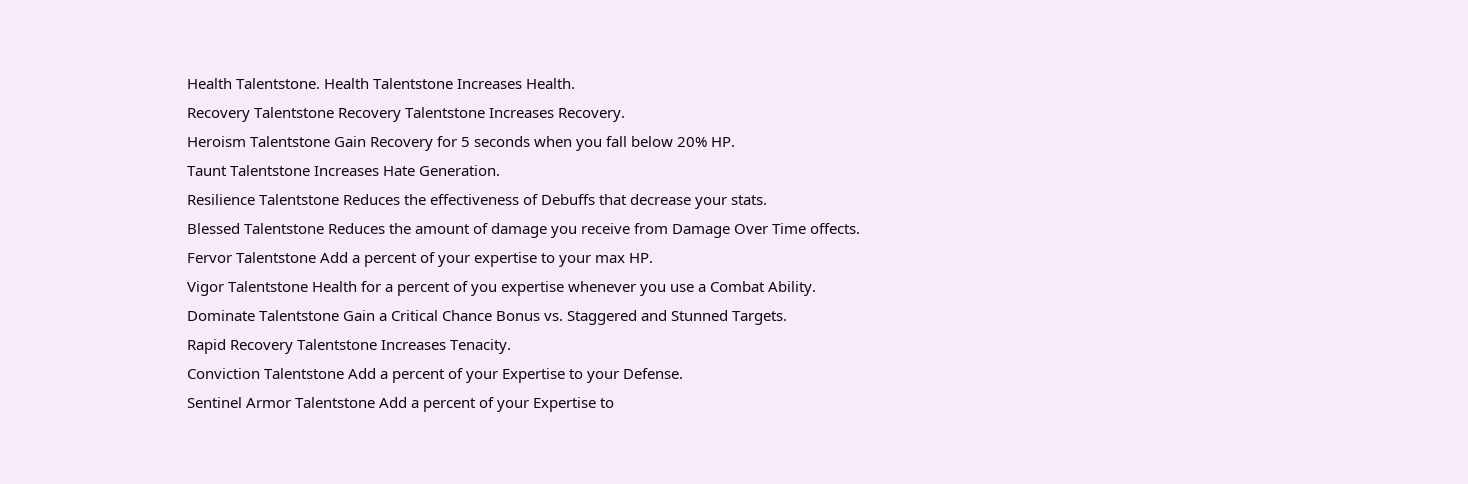Health Talentstone. Health Talentstone Increases Health.
Recovery Talentstone Recovery Talentstone Increases Recovery.
Heroism Talentstone Gain Recovery for 5 seconds when you fall below 20% HP.
Taunt Talentstone Increases Hate Generation.
Resilience Talentstone Reduces the effectiveness of Debuffs that decrease your stats.
Blessed Talentstone Reduces the amount of damage you receive from Damage Over Time offects.
Fervor Talentstone Add a percent of your expertise to your max HP.
Vigor Talentstone Health for a percent of you expertise whenever you use a Combat Ability.
Dominate Talentstone Gain a Critical Chance Bonus vs. Staggered and Stunned Targets.
Rapid Recovery Talentstone Increases Tenacity.
Conviction Talentstone Add a percent of your Expertise to your Defense.
Sentinel Armor Talentstone Add a percent of your Expertise to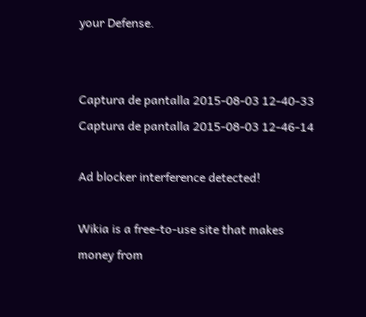your Defense.


Captura de pantalla 2015-08-03 12-40-33 Captura de pantalla 2015-08-03 12-46-14

Ad blocker interference detected!

Wikia is a free-to-use site that makes money from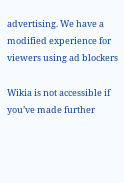advertising. We have a modified experience for viewers using ad blockers

Wikia is not accessible if you’ve made further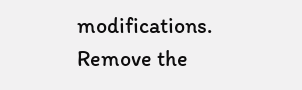modifications. Remove the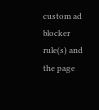custom ad blocker rule(s) and the page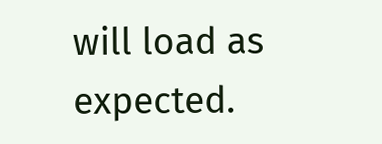will load as expected.